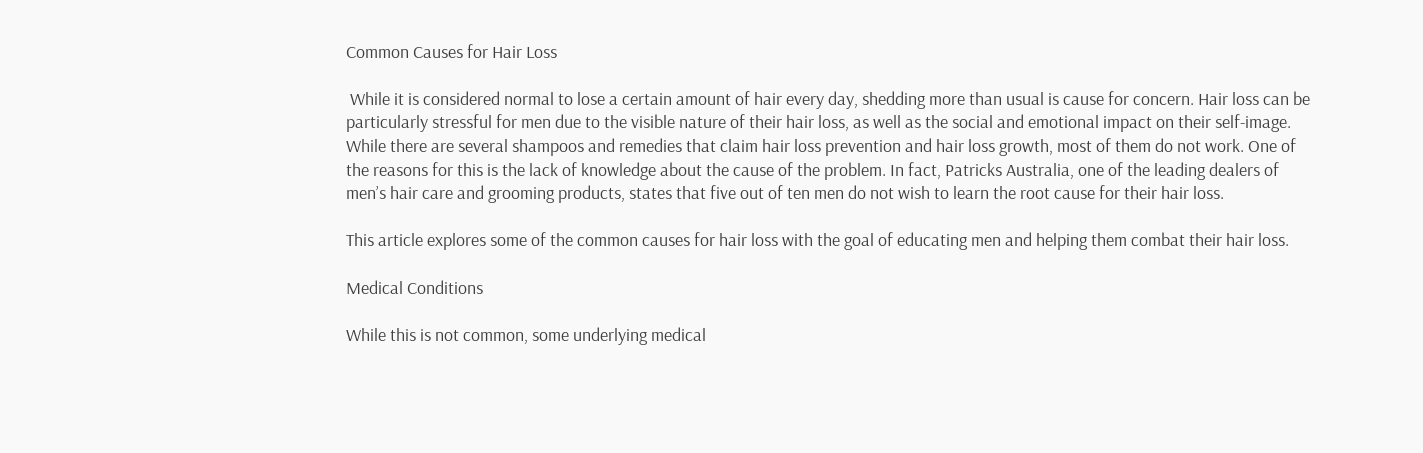Common Causes for Hair Loss

 While it is considered normal to lose a certain amount of hair every day, shedding more than usual is cause for concern. Hair loss can be particularly stressful for men due to the visible nature of their hair loss, as well as the social and emotional impact on their self-image. While there are several shampoos and remedies that claim hair loss prevention and hair loss growth, most of them do not work. One of the reasons for this is the lack of knowledge about the cause of the problem. In fact, Patricks Australia, one of the leading dealers of men’s hair care and grooming products, states that five out of ten men do not wish to learn the root cause for their hair loss.

This article explores some of the common causes for hair loss with the goal of educating men and helping them combat their hair loss.

Medical Conditions

While this is not common, some underlying medical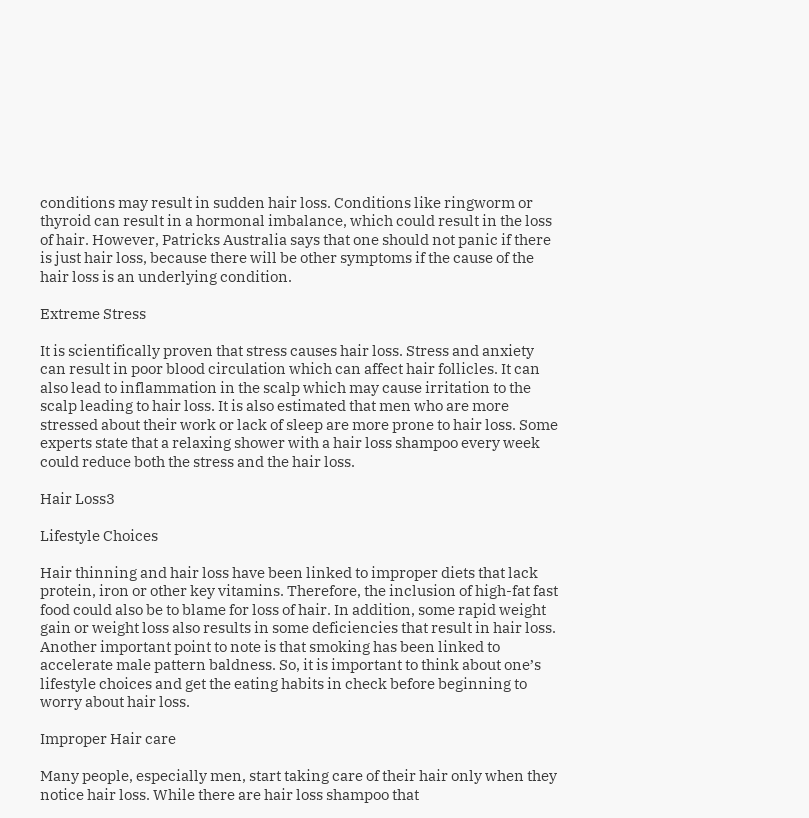conditions may result in sudden hair loss. Conditions like ringworm or thyroid can result in a hormonal imbalance, which could result in the loss of hair. However, Patricks Australia says that one should not panic if there is just hair loss, because there will be other symptoms if the cause of the hair loss is an underlying condition.

Extreme Stress

It is scientifically proven that stress causes hair loss. Stress and anxiety can result in poor blood circulation which can affect hair follicles. It can also lead to inflammation in the scalp which may cause irritation to the scalp leading to hair loss. It is also estimated that men who are more stressed about their work or lack of sleep are more prone to hair loss. Some experts state that a relaxing shower with a hair loss shampoo every week could reduce both the stress and the hair loss.

Hair Loss3

Lifestyle Choices

Hair thinning and hair loss have been linked to improper diets that lack protein, iron or other key vitamins. Therefore, the inclusion of high-fat fast food could also be to blame for loss of hair. In addition, some rapid weight gain or weight loss also results in some deficiencies that result in hair loss. Another important point to note is that smoking has been linked to accelerate male pattern baldness. So, it is important to think about one’s lifestyle choices and get the eating habits in check before beginning to worry about hair loss.

Improper Hair care

Many people, especially men, start taking care of their hair only when they notice hair loss. While there are hair loss shampoo that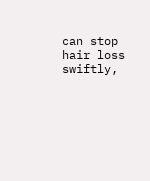can stop hair loss swiftly,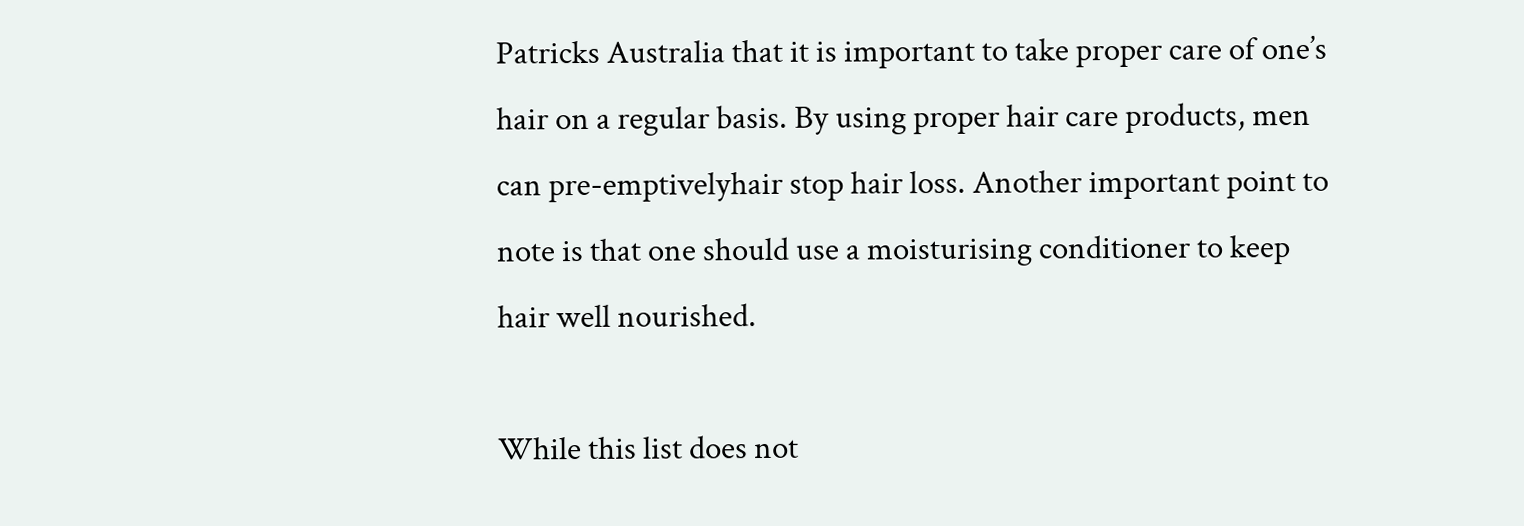Patricks Australia that it is important to take proper care of one’s hair on a regular basis. By using proper hair care products, men can pre-emptivelyhair stop hair loss. Another important point to note is that one should use a moisturising conditioner to keep hair well nourished.

While this list does not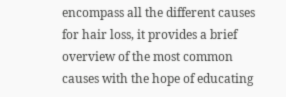encompass all the different causes for hair loss, it provides a brief overview of the most common causes with the hope of educating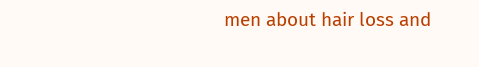men about hair loss and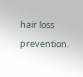hair loss prevention.